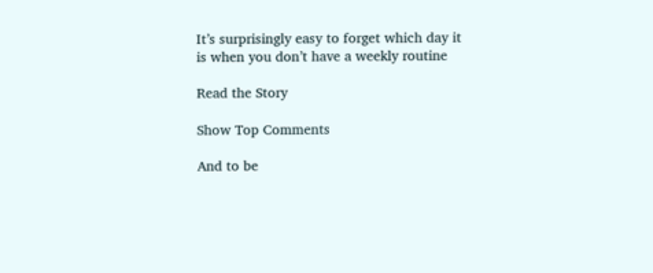It’s surprisingly easy to forget which day it is when you don’t have a weekly routine

Read the Story

Show Top Comments

And to be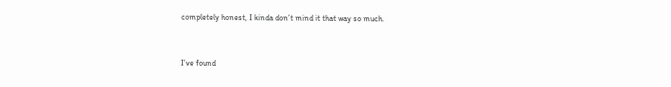completely honest, I kinda don’t mind it that way so much.


I’ve found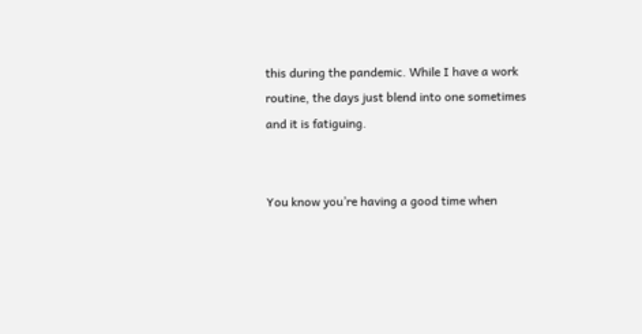this during the pandemic. While I have a work routine, the days just blend into one sometimes and it is fatiguing.


You know you’re having a good time when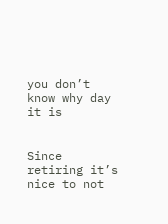you don’t know why day it is


Since retiring it’s nice to not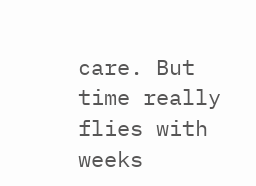care. But time really flies with weeks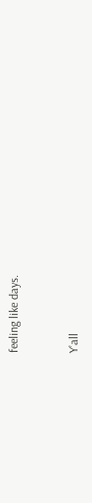feeling like days.


Y’all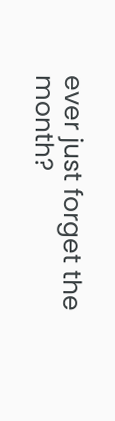ever just forget the month?